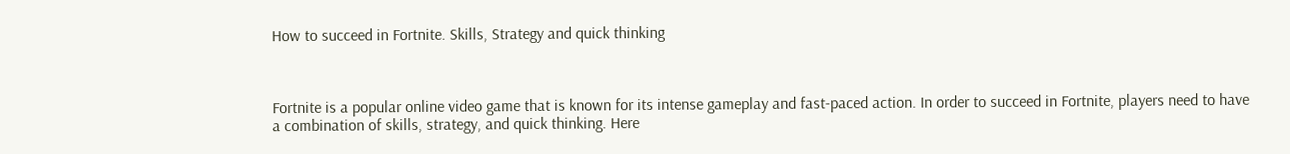How to succeed in Fortnite. Skills, Strategy and quick thinking



Fortnite is a popular online video game that is known for its intense gameplay and fast-paced action. In order to succeed in Fortnite, players need to have a combination of skills, strategy, and quick thinking. Here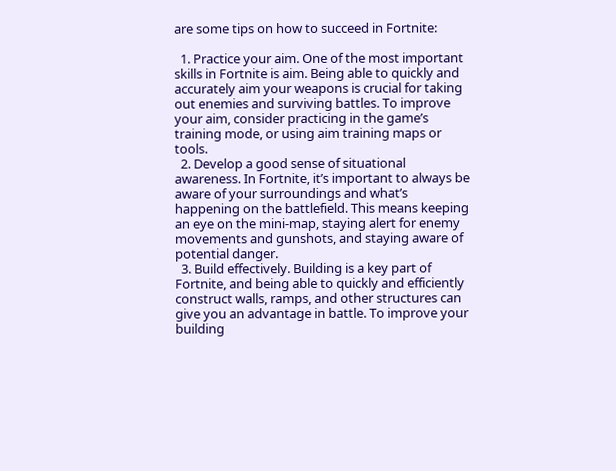are some tips on how to succeed in Fortnite:

  1. Practice your aim. One of the most important skills in Fortnite is aim. Being able to quickly and accurately aim your weapons is crucial for taking out enemies and surviving battles. To improve your aim, consider practicing in the game’s training mode, or using aim training maps or tools.
  2. Develop a good sense of situational awareness. In Fortnite, it’s important to always be aware of your surroundings and what’s happening on the battlefield. This means keeping an eye on the mini-map, staying alert for enemy movements and gunshots, and staying aware of potential danger.
  3. Build effectively. Building is a key part of Fortnite, and being able to quickly and efficiently construct walls, ramps, and other structures can give you an advantage in battle. To improve your building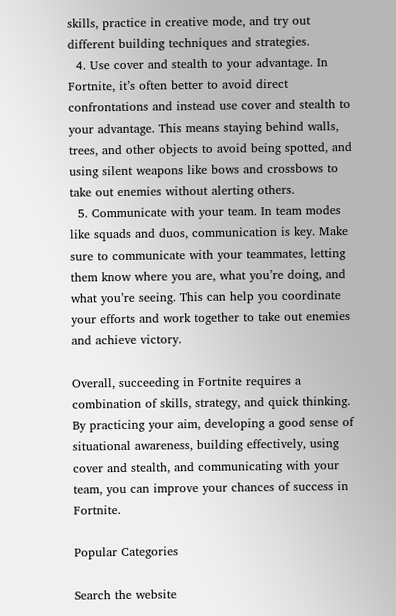skills, practice in creative mode, and try out different building techniques and strategies.
  4. Use cover and stealth to your advantage. In Fortnite, it’s often better to avoid direct confrontations and instead use cover and stealth to your advantage. This means staying behind walls, trees, and other objects to avoid being spotted, and using silent weapons like bows and crossbows to take out enemies without alerting others.
  5. Communicate with your team. In team modes like squads and duos, communication is key. Make sure to communicate with your teammates, letting them know where you are, what you’re doing, and what you’re seeing. This can help you coordinate your efforts and work together to take out enemies and achieve victory.

Overall, succeeding in Fortnite requires a combination of skills, strategy, and quick thinking. By practicing your aim, developing a good sense of situational awareness, building effectively, using cover and stealth, and communicating with your team, you can improve your chances of success in Fortnite.

Popular Categories

Search the website